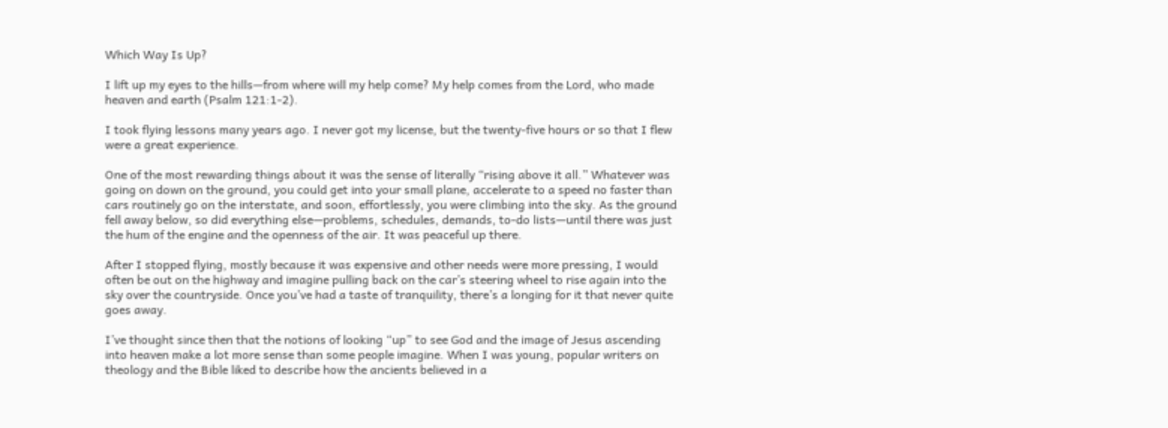Which Way Is Up?

I lift up my eyes to the hills—from where will my help come? My help comes from the Lord, who made heaven and earth (Psalm 121:1-2).

I took flying lessons many years ago. I never got my license, but the twenty-five hours or so that I flew were a great experience.

One of the most rewarding things about it was the sense of literally “rising above it all.” Whatever was going on down on the ground, you could get into your small plane, accelerate to a speed no faster than cars routinely go on the interstate, and soon, effortlessly, you were climbing into the sky. As the ground fell away below, so did everything else—problems, schedules, demands, to-do lists—until there was just the hum of the engine and the openness of the air. It was peaceful up there.

After I stopped flying, mostly because it was expensive and other needs were more pressing, I would often be out on the highway and imagine pulling back on the car’s steering wheel to rise again into the sky over the countryside. Once you’ve had a taste of tranquility, there’s a longing for it that never quite goes away.

I’ve thought since then that the notions of looking “up” to see God and the image of Jesus ascending into heaven make a lot more sense than some people imagine. When I was young, popular writers on theology and the Bible liked to describe how the ancients believed in a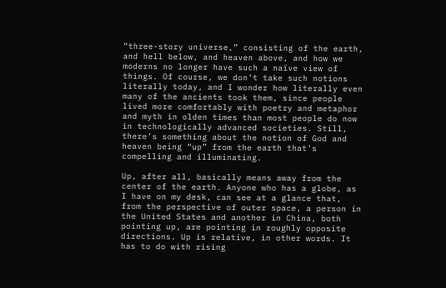“three-story universe,” consisting of the earth, and hell below, and heaven above, and how we moderns no longer have such a naïve view of things. Of course, we don’t take such notions literally today, and I wonder how literally even many of the ancients took them, since people lived more comfortably with poetry and metaphor and myth in olden times than most people do now in technologically advanced societies. Still, there’s something about the notion of God and heaven being “up” from the earth that’s compelling and illuminating.

Up, after all, basically means away from the center of the earth. Anyone who has a globe, as I have on my desk, can see at a glance that, from the perspective of outer space, a person in the United States and another in China, both pointing up, are pointing in roughly opposite directions. Up is relative, in other words. It has to do with rising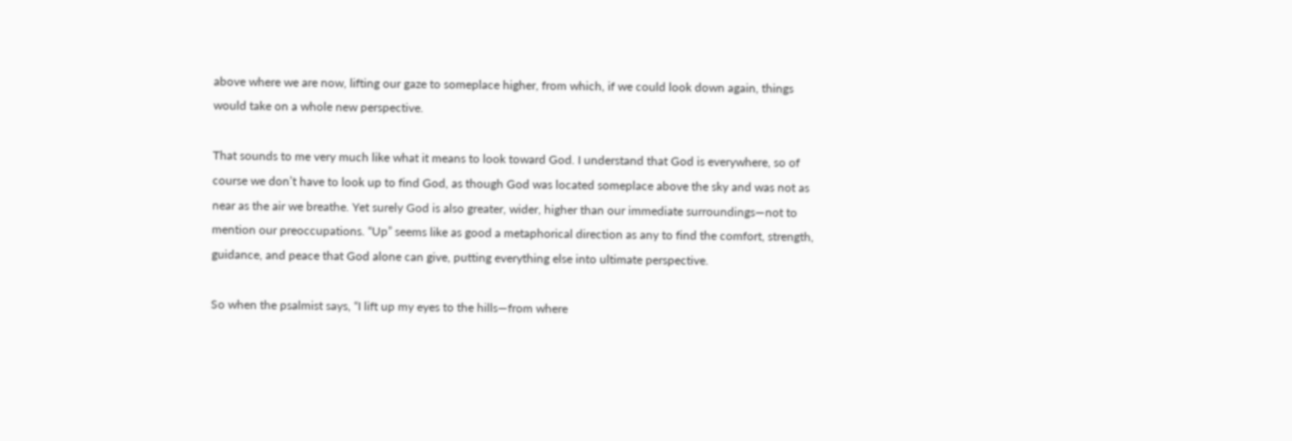above where we are now, lifting our gaze to someplace higher, from which, if we could look down again, things would take on a whole new perspective.

That sounds to me very much like what it means to look toward God. I understand that God is everywhere, so of course we don’t have to look up to find God, as though God was located someplace above the sky and was not as near as the air we breathe. Yet surely God is also greater, wider, higher than our immediate surroundings—not to mention our preoccupations. “Up” seems like as good a metaphorical direction as any to find the comfort, strength, guidance, and peace that God alone can give, putting everything else into ultimate perspective.

So when the psalmist says, “I lift up my eyes to the hills—from where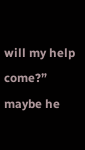will my help come?” maybe he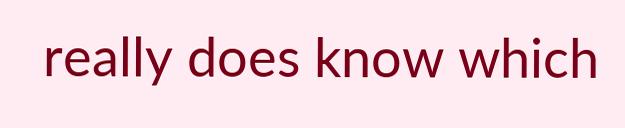really does know which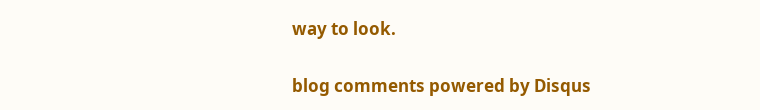way to look.

blog comments powered by Disqus